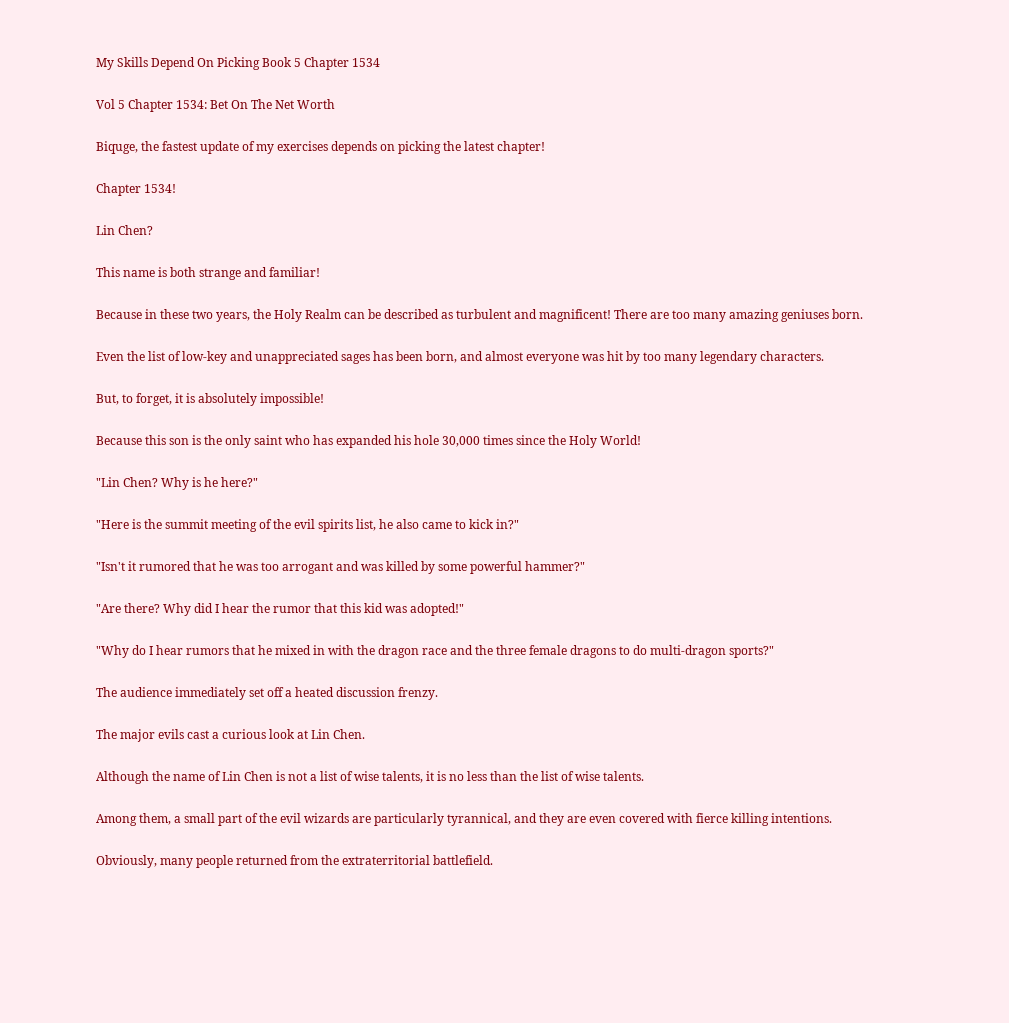My Skills Depend On Picking Book 5 Chapter 1534

Vol 5 Chapter 1534: Bet On The Net Worth

Biquge, the fastest update of my exercises depends on picking the latest chapter!

Chapter 1534!

Lin Chen?

This name is both strange and familiar!

Because in these two years, the Holy Realm can be described as turbulent and magnificent! There are too many amazing geniuses born.

Even the list of low-key and unappreciated sages has been born, and almost everyone was hit by too many legendary characters.

But, to forget, it is absolutely impossible!

Because this son is the only saint who has expanded his hole 30,000 times since the Holy World!

"Lin Chen? Why is he here?"

"Here is the summit meeting of the evil spirits list, he also came to kick in?"

"Isn't it rumored that he was too arrogant and was killed by some powerful hammer?"

"Are there? Why did I hear the rumor that this kid was adopted!"

"Why do I hear rumors that he mixed in with the dragon race and the three female dragons to do multi-dragon sports?"

The audience immediately set off a heated discussion frenzy.

The major evils cast a curious look at Lin Chen.

Although the name of Lin Chen is not a list of wise talents, it is no less than the list of wise talents.

Among them, a small part of the evil wizards are particularly tyrannical, and they are even covered with fierce killing intentions.

Obviously, many people returned from the extraterritorial battlefield.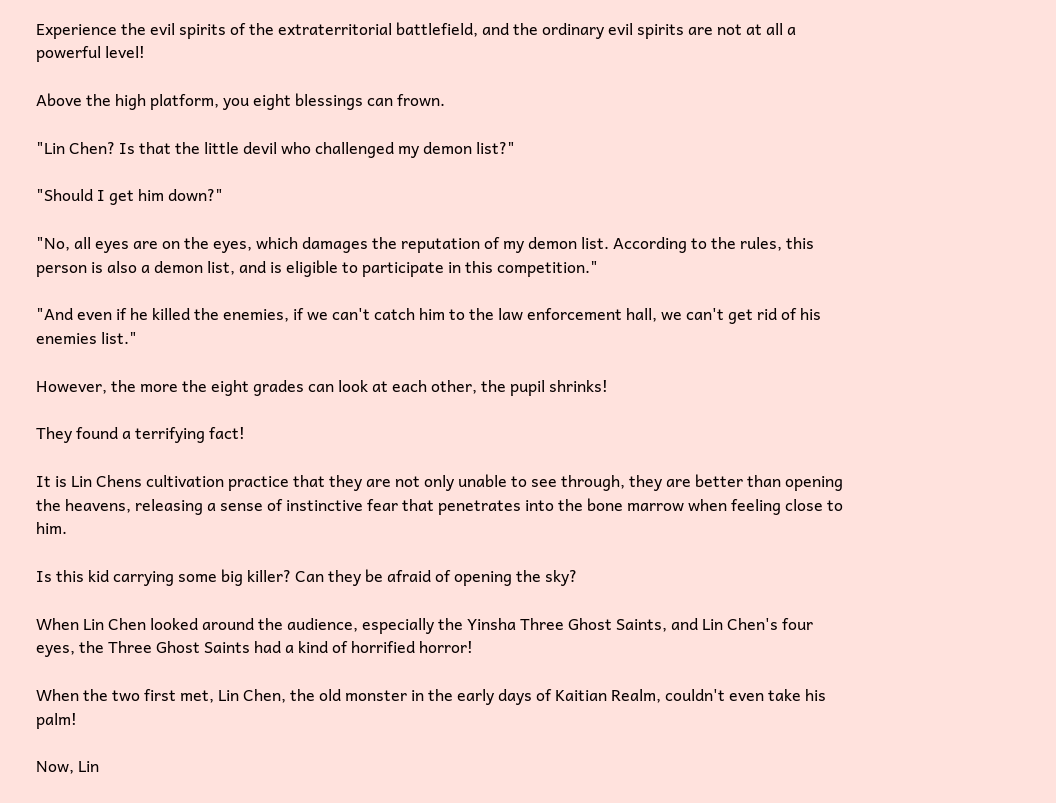Experience the evil spirits of the extraterritorial battlefield, and the ordinary evil spirits are not at all a powerful level!

Above the high platform, you eight blessings can frown.

"Lin Chen? Is that the little devil who challenged my demon list?"

"Should I get him down?"

"No, all eyes are on the eyes, which damages the reputation of my demon list. According to the rules, this person is also a demon list, and is eligible to participate in this competition."

"And even if he killed the enemies, if we can't catch him to the law enforcement hall, we can't get rid of his enemies list."

However, the more the eight grades can look at each other, the pupil shrinks!

They found a terrifying fact!

It is Lin Chens cultivation practice that they are not only unable to see through, they are better than opening the heavens, releasing a sense of instinctive fear that penetrates into the bone marrow when feeling close to him.

Is this kid carrying some big killer? Can they be afraid of opening the sky?

When Lin Chen looked around the audience, especially the Yinsha Three Ghost Saints, and Lin Chen's four eyes, the Three Ghost Saints had a kind of horrified horror!

When the two first met, Lin Chen, the old monster in the early days of Kaitian Realm, couldn't even take his palm!

Now, Lin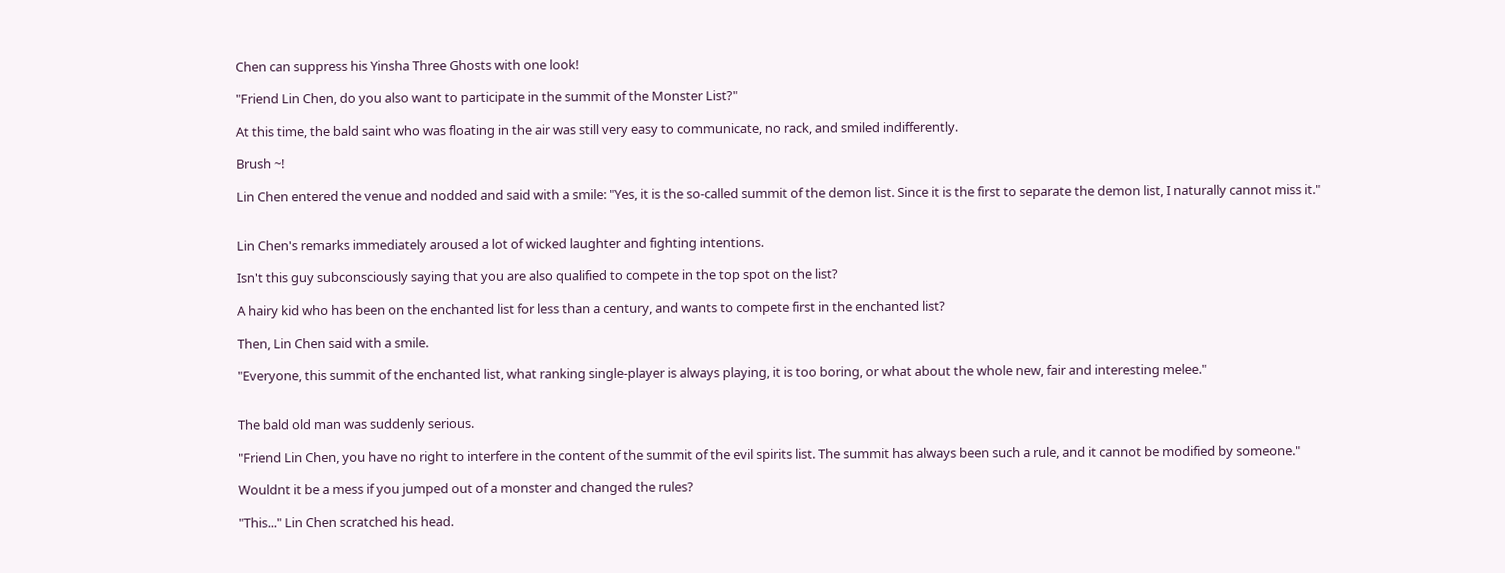Chen can suppress his Yinsha Three Ghosts with one look!

"Friend Lin Chen, do you also want to participate in the summit of the Monster List?"

At this time, the bald saint who was floating in the air was still very easy to communicate, no rack, and smiled indifferently.

Brush ~!

Lin Chen entered the venue and nodded and said with a smile: "Yes, it is the so-called summit of the demon list. Since it is the first to separate the demon list, I naturally cannot miss it."


Lin Chen's remarks immediately aroused a lot of wicked laughter and fighting intentions.

Isn't this guy subconsciously saying that you are also qualified to compete in the top spot on the list?

A hairy kid who has been on the enchanted list for less than a century, and wants to compete first in the enchanted list?

Then, Lin Chen said with a smile.

"Everyone, this summit of the enchanted list, what ranking single-player is always playing, it is too boring, or what about the whole new, fair and interesting melee."


The bald old man was suddenly serious.

"Friend Lin Chen, you have no right to interfere in the content of the summit of the evil spirits list. The summit has always been such a rule, and it cannot be modified by someone."

Wouldnt it be a mess if you jumped out of a monster and changed the rules?

"This..." Lin Chen scratched his head.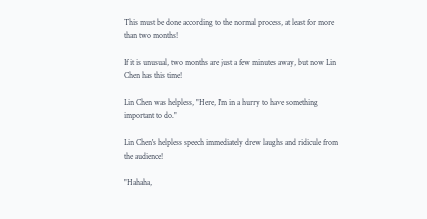This must be done according to the normal process, at least for more than two months!

If it is unusual, two months are just a few minutes away, but now Lin Chen has this time!

Lin Chen was helpless, "Here, I'm in a hurry to have something important to do."

Lin Chen's helpless speech immediately drew laughs and ridicule from the audience!

"Hahaha,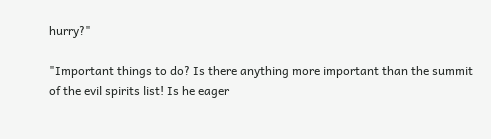hurry?"

"Important things to do? Is there anything more important than the summit of the evil spirits list! Is he eager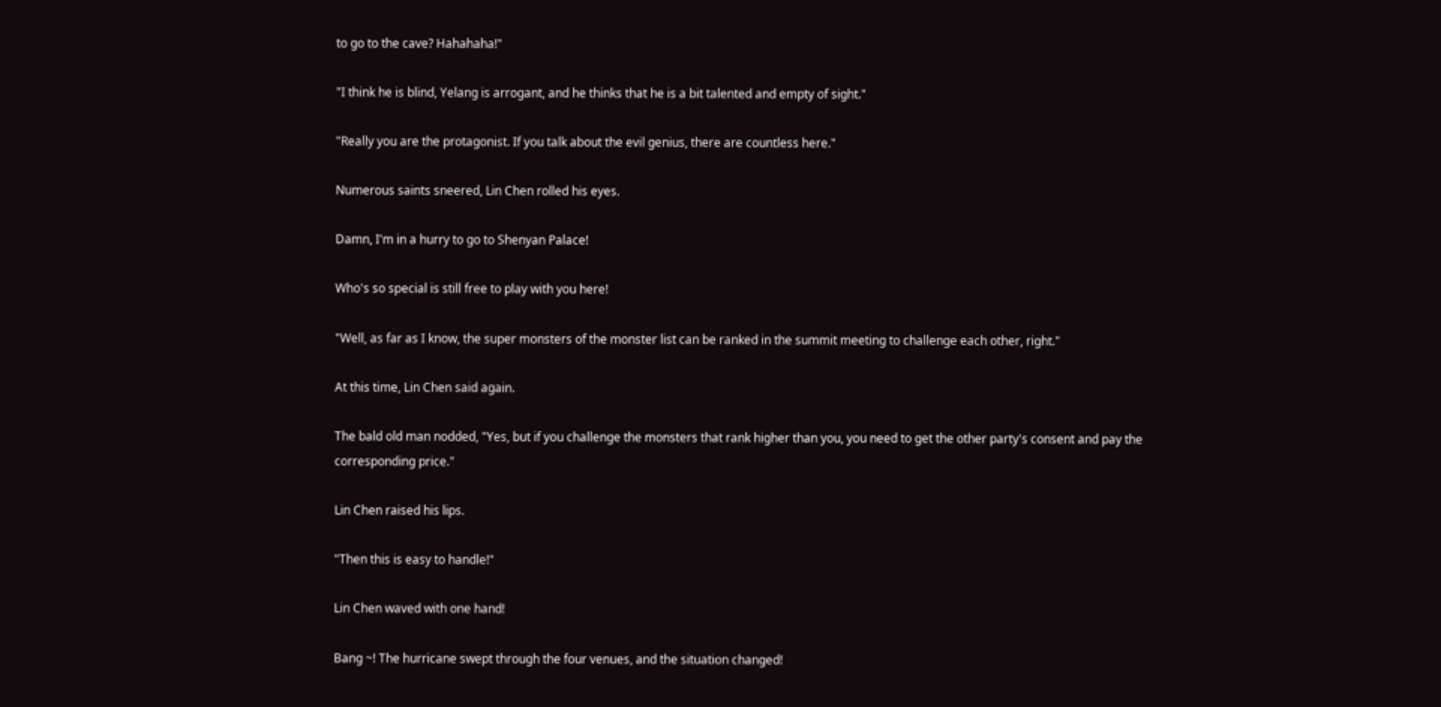to go to the cave? Hahahaha!"

"I think he is blind, Yelang is arrogant, and he thinks that he is a bit talented and empty of sight."

"Really you are the protagonist. If you talk about the evil genius, there are countless here."

Numerous saints sneered, Lin Chen rolled his eyes.

Damn, I'm in a hurry to go to Shenyan Palace!

Who's so special is still free to play with you here!

"Well, as far as I know, the super monsters of the monster list can be ranked in the summit meeting to challenge each other, right."

At this time, Lin Chen said again.

The bald old man nodded, "Yes, but if you challenge the monsters that rank higher than you, you need to get the other party's consent and pay the corresponding price."

Lin Chen raised his lips.

"Then this is easy to handle!"

Lin Chen waved with one hand!

Bang ~! The hurricane swept through the four venues, and the situation changed!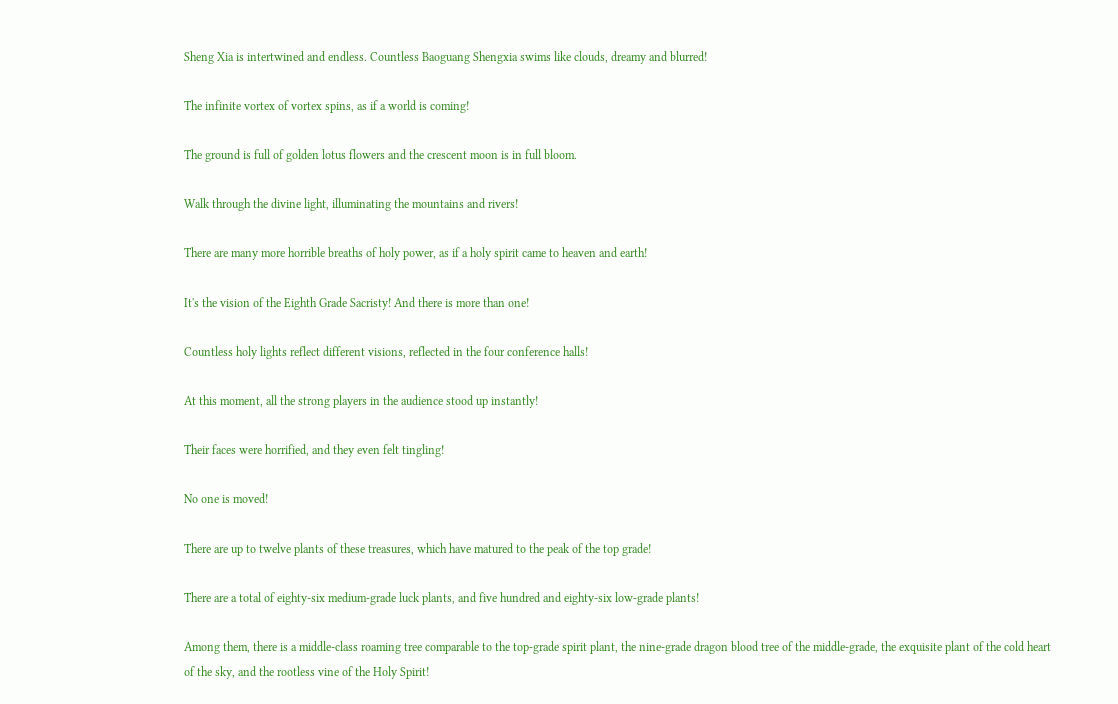Sheng Xia is intertwined and endless. Countless Baoguang Shengxia swims like clouds, dreamy and blurred!

The infinite vortex of vortex spins, as if a world is coming!

The ground is full of golden lotus flowers and the crescent moon is in full bloom.

Walk through the divine light, illuminating the mountains and rivers!

There are many more horrible breaths of holy power, as if a holy spirit came to heaven and earth!

It's the vision of the Eighth Grade Sacristy! And there is more than one!

Countless holy lights reflect different visions, reflected in the four conference halls!

At this moment, all the strong players in the audience stood up instantly!

Their faces were horrified, and they even felt tingling!

No one is moved!

There are up to twelve plants of these treasures, which have matured to the peak of the top grade!

There are a total of eighty-six medium-grade luck plants, and five hundred and eighty-six low-grade plants!

Among them, there is a middle-class roaming tree comparable to the top-grade spirit plant, the nine-grade dragon blood tree of the middle-grade, the exquisite plant of the cold heart of the sky, and the rootless vine of the Holy Spirit!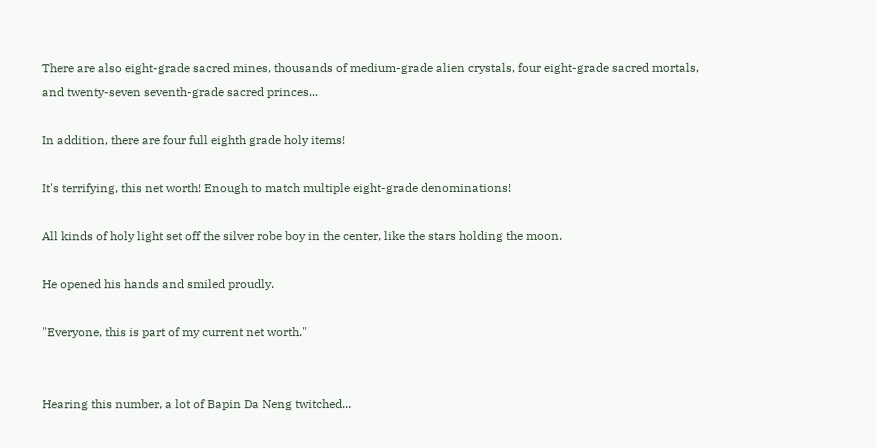There are also eight-grade sacred mines, thousands of medium-grade alien crystals, four eight-grade sacred mortals, and twenty-seven seventh-grade sacred princes...

In addition, there are four full eighth grade holy items!

It's terrifying, this net worth! Enough to match multiple eight-grade denominations!

All kinds of holy light set off the silver robe boy in the center, like the stars holding the moon.

He opened his hands and smiled proudly.

"Everyone, this is part of my current net worth."


Hearing this number, a lot of Bapin Da Neng twitched...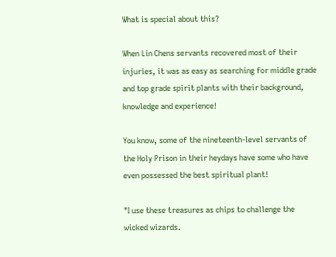What is special about this?

When Lin Chens servants recovered most of their injuries, it was as easy as searching for middle grade and top grade spirit plants with their background, knowledge and experience!

You know, some of the nineteenth-level servants of the Holy Prison in their heydays have some who have even possessed the best spiritual plant!

"I use these treasures as chips to challenge the wicked wizards.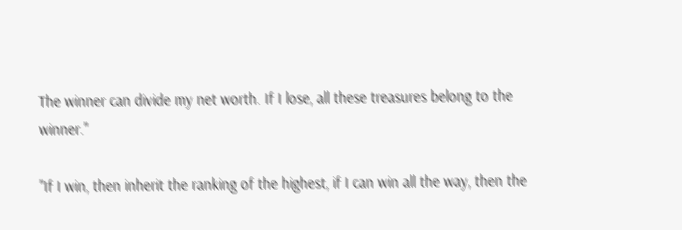The winner can divide my net worth. If I lose, all these treasures belong to the winner."

"If I win, then inherit the ranking of the highest, if I can win all the way, then the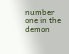number one in the demon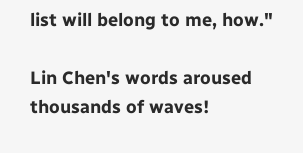list will belong to me, how."

Lin Chen's words aroused thousands of waves!